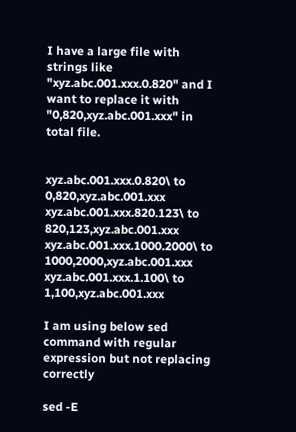I have a large file with strings like "xyz.abc.001.xxx.0.820" and I want to replace it with "0,820,xyz.abc.001.xxx" in total file.


xyz.abc.001.xxx.0.820\ to 0,820,xyz.abc.001.xxx
xyz.abc.001.xxx.820.123\ to 820,123,xyz.abc.001.xxx
xyz.abc.001.xxx.1000.2000\ to 1000,2000,xyz.abc.001.xxx
xyz.abc.001.xxx.1.100\ to 1,100,xyz.abc.001.xxx

I am using below sed command with regular expression but not replacing correctly

sed -E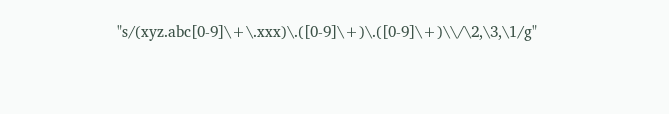"s/(xyz.abc[0-9]\+\.xxx)\.([0-9]\+)\.([0-9]\+)\\/\2,\3,\1/g"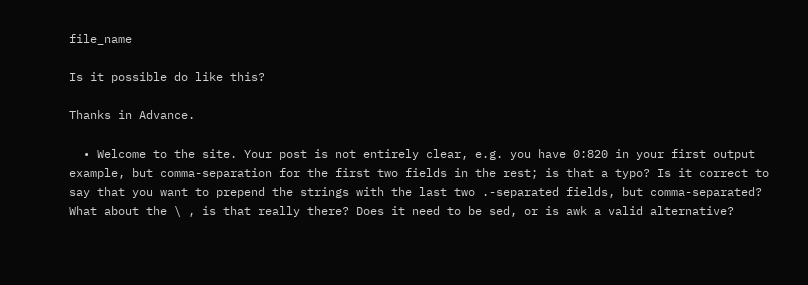file_name

Is it possible do like this?

Thanks in Advance.

  • Welcome to the site. Your post is not entirely clear, e.g. you have 0:820 in your first output example, but comma-separation for the first two fields in the rest; is that a typo? Is it correct to say that you want to prepend the strings with the last two .-separated fields, but comma-separated? What about the \ , is that really there? Does it need to be sed, or is awk a valid alternative?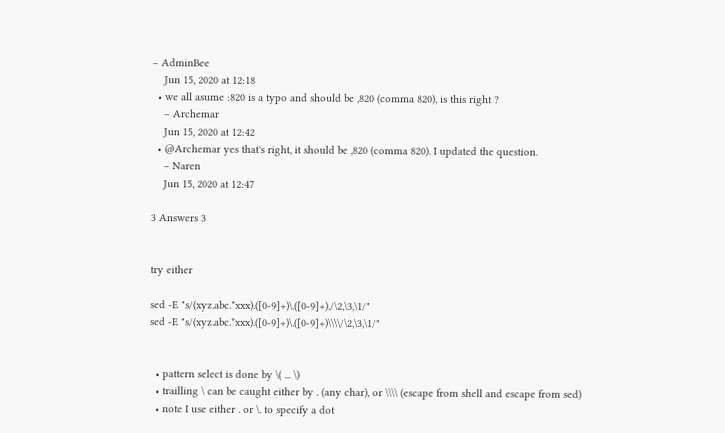– AdminBee
    Jun 15, 2020 at 12:18
  • we all asume :820 is a typo and should be ,820 (comma 820), is this right ?
    – Archemar
    Jun 15, 2020 at 12:42
  • @Archemar yes that's right, it should be ,820 (comma 820). I updated the question.
    – Naren
    Jun 15, 2020 at 12:47

3 Answers 3


try either

sed -E "s/(xyz.abc.*xxx).([0-9]+)\.([0-9]+)./\2,\3,\1/"
sed -E "s/(xyz.abc.*xxx).([0-9]+)\.([0-9]+)\\\\/\2,\3,\1/"


  • pattern select is done by \( ... \)
  • trailling \ can be caught either by . (any char), or \\\\ (escape from shell and escape from sed)
  • note I use either . or \. to specify a dot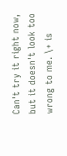Can't try it right now, but it doesn't look too wrong to me. \+ is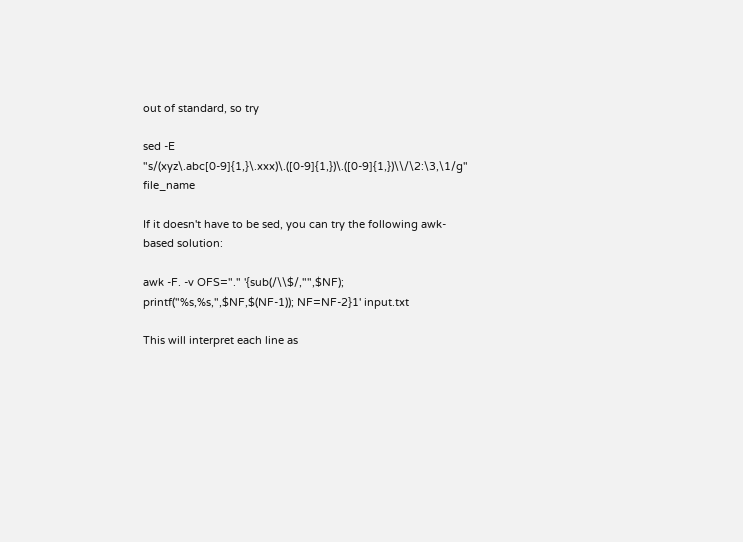out of standard, so try

sed -E "s/(xyz\.abc[0-9]{1,}\.xxx)\.([0-9]{1,})\.([0-9]{1,})\\/\2:\3,\1/g" file_name

If it doesn't have to be sed, you can try the following awk-based solution:

awk -F. -v OFS="." '{sub(/\\$/,"",$NF); printf("%s,%s,",$NF,$(NF-1)); NF=NF-2}1' input.txt

This will interpret each line as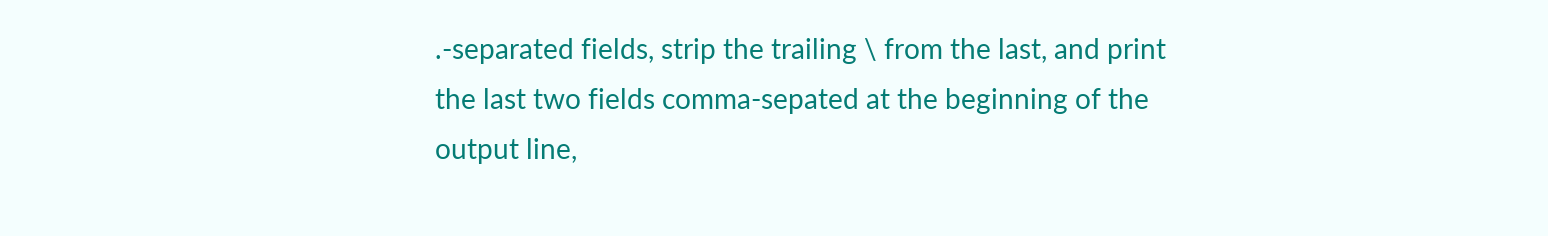.-separated fields, strip the trailing \ from the last, and print the last two fields comma-sepated at the beginning of the output line,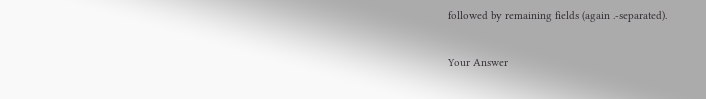followed by remaining fields (again .-separated).

Your Answer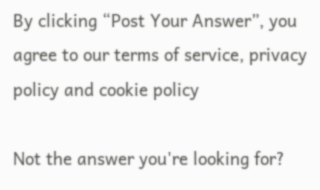By clicking “Post Your Answer”, you agree to our terms of service, privacy policy and cookie policy

Not the answer you're looking for?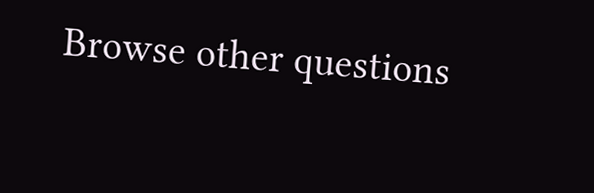Browse other questions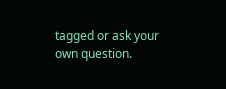tagged or ask your own question.